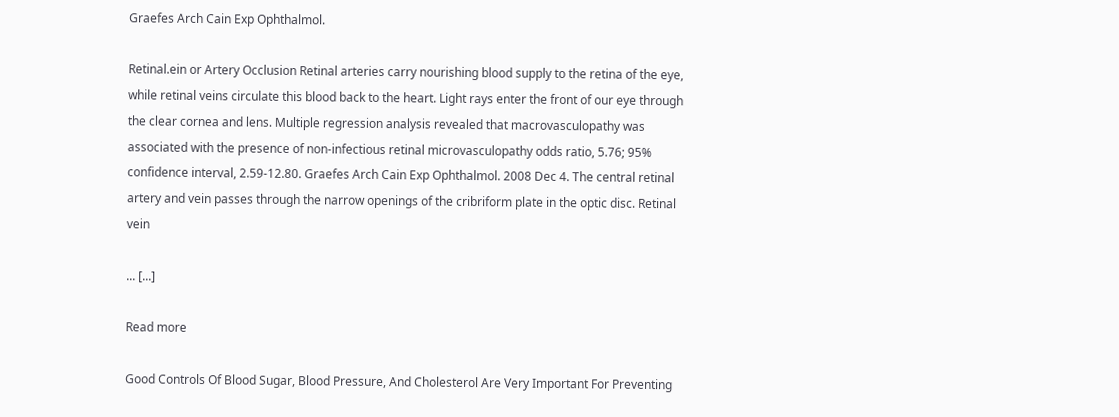Graefes Arch Cain Exp Ophthalmol.

Retinal.ein or Artery Occlusion Retinal arteries carry nourishing blood supply to the retina of the eye, while retinal veins circulate this blood back to the heart. Light rays enter the front of our eye through the clear cornea and lens. Multiple regression analysis revealed that macrovasculopathy was associated with the presence of non-infectious retinal microvasculopathy odds ratio, 5.76; 95% confidence interval, 2.59-12.80. Graefes Arch Cain Exp Ophthalmol. 2008 Dec 4. The central retinal artery and vein passes through the narrow openings of the cribriform plate in the optic disc. Retinal vein

... [...]

Read more

Good Controls Of Blood Sugar, Blood Pressure, And Cholesterol Are Very Important For Preventing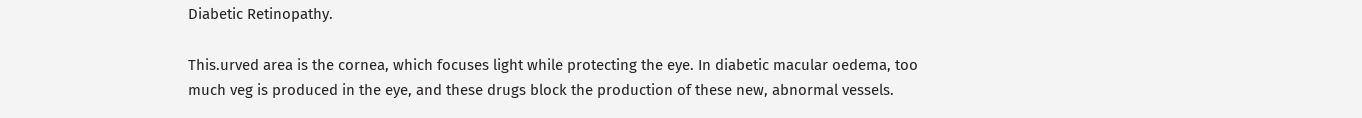Diabetic Retinopathy.

This.urved area is the cornea, which focuses light while protecting the eye. In diabetic macular oedema, too much veg is produced in the eye, and these drugs block the production of these new, abnormal vessels.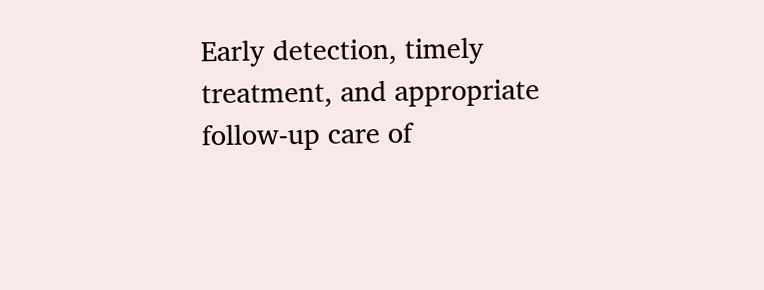Early detection, timely treatment, and appropriate follow-up care of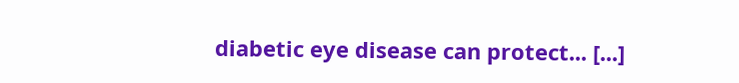diabetic eye disease can protect... [...]